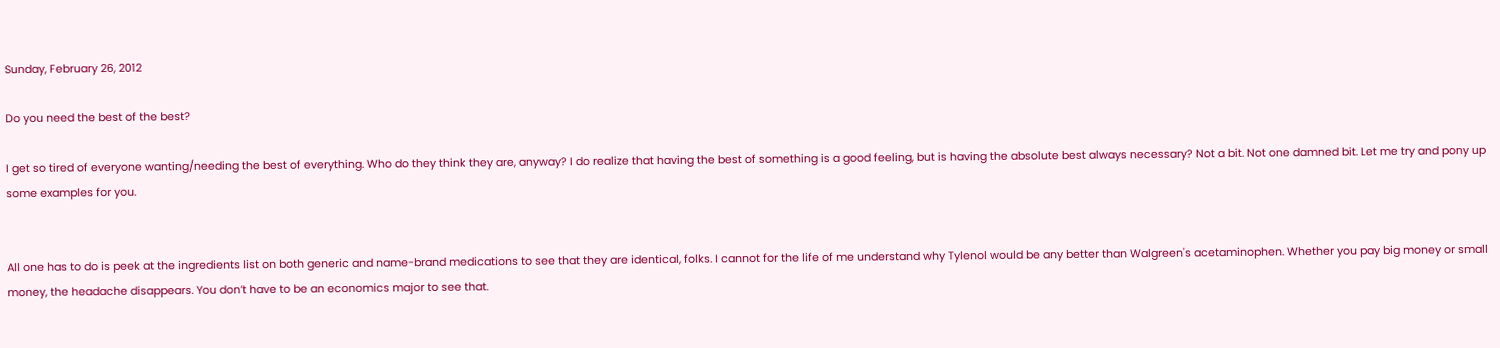Sunday, February 26, 2012

Do you need the best of the best?

I get so tired of everyone wanting/needing the best of everything. Who do they think they are, anyway? I do realize that having the best of something is a good feeling, but is having the absolute best always necessary? Not a bit. Not one damned bit. Let me try and pony up some examples for you.


All one has to do is peek at the ingredients list on both generic and name-brand medications to see that they are identical, folks. I cannot for the life of me understand why Tylenol would be any better than Walgreen's acetaminophen. Whether you pay big money or small money, the headache disappears. You don’t have to be an economics major to see that.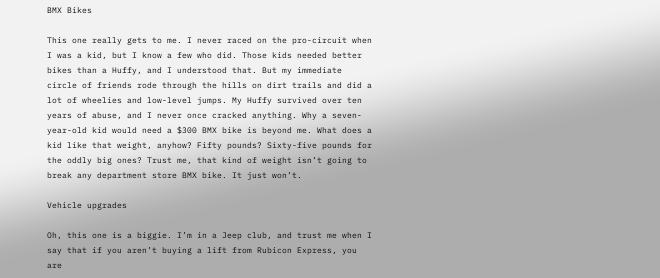BMX Bikes

This one really gets to me. I never raced on the pro-circuit when I was a kid, but I know a few who did. Those kids needed better bikes than a Huffy, and I understood that. But my immediate circle of friends rode through the hills on dirt trails and did a lot of wheelies and low-level jumps. My Huffy survived over ten years of abuse, and I never once cracked anything. Why a seven-year-old kid would need a $300 BMX bike is beyond me. What does a kid like that weight, anyhow? Fifty pounds? Sixty-five pounds for the oddly big ones? Trust me, that kind of weight isn’t going to break any department store BMX bike. It just won’t.

Vehicle upgrades

Oh, this one is a biggie. I’m in a Jeep club, and trust me when I say that if you aren’t buying a lift from Rubicon Express, you are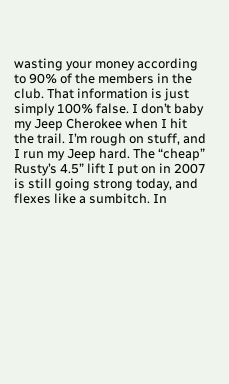wasting your money according to 90% of the members in the club. That information is just simply 100% false. I don’t baby my Jeep Cherokee when I hit the trail. I’m rough on stuff, and I run my Jeep hard. The “cheap” Rusty’s 4.5” lift I put on in 2007 is still going strong today, and flexes like a sumbitch. In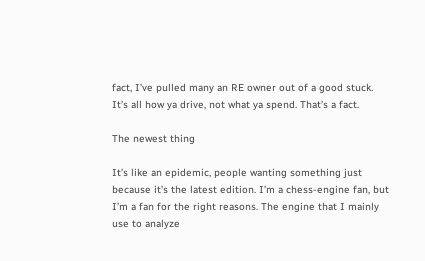fact, I’ve pulled many an RE owner out of a good stuck. It’s all how ya drive, not what ya spend. That’s a fact.

The newest thing

It’s like an epidemic, people wanting something just because it’s the latest edition. I’m a chess-engine fan, but I’m a fan for the right reasons. The engine that I mainly use to analyze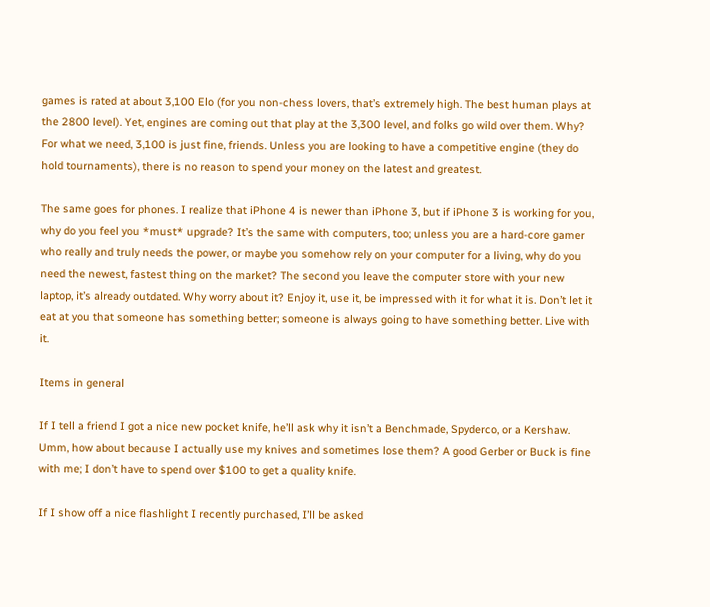games is rated at about 3,100 Elo (for you non-chess lovers, that’s extremely high. The best human plays at the 2800 level). Yet, engines are coming out that play at the 3,300 level, and folks go wild over them. Why? For what we need, 3,100 is just fine, friends. Unless you are looking to have a competitive engine (they do hold tournaments), there is no reason to spend your money on the latest and greatest.

The same goes for phones. I realize that iPhone 4 is newer than iPhone 3, but if iPhone 3 is working for you, why do you feel you *must* upgrade? It’s the same with computers, too; unless you are a hard-core gamer who really and truly needs the power, or maybe you somehow rely on your computer for a living, why do you need the newest, fastest thing on the market? The second you leave the computer store with your new laptop, it’s already outdated. Why worry about it? Enjoy it, use it, be impressed with it for what it is. Don’t let it eat at you that someone has something better; someone is always going to have something better. Live with it.

Items in general

If I tell a friend I got a nice new pocket knife, he’ll ask why it isn’t a Benchmade, Spyderco, or a Kershaw. Umm, how about because I actually use my knives and sometimes lose them? A good Gerber or Buck is fine with me; I don’t have to spend over $100 to get a quality knife.

If I show off a nice flashlight I recently purchased, I’ll be asked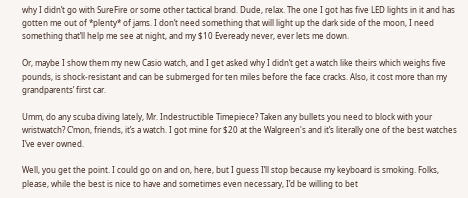why I didn’t go with SureFire or some other tactical brand. Dude, relax. The one I got has five LED lights in it and has gotten me out of *plenty* of jams. I don’t need something that will light up the dark side of the moon, I need something that’ll help me see at night, and my $10 Eveready never, ever lets me down.

Or, maybe I show them my new Casio watch, and I get asked why I didn’t get a watch like theirs which weighs five pounds, is shock-resistant and can be submerged for ten miles before the face cracks. Also, it cost more than my grandparents’ first car.

Umm, do any scuba diving lately, Mr. Indestructible Timepiece? Taken any bullets you need to block with your wristwatch? C’mon, friends, it’s a watch. I got mine for $20 at the Walgreen's and it’s literally one of the best watches I’ve ever owned.

Well, you get the point. I could go on and on, here, but I guess I’ll stop because my keyboard is smoking. Folks, please, while the best is nice to have and sometimes even necessary, I’d be willing to bet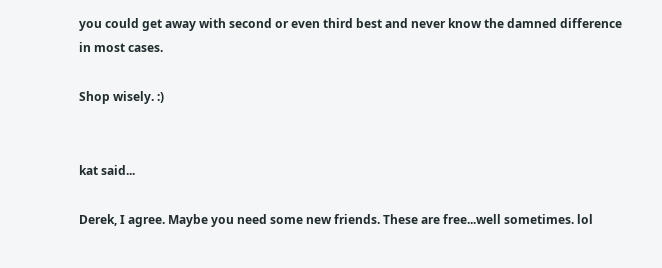you could get away with second or even third best and never know the damned difference in most cases.

Shop wisely. :)


kat said...

Derek, I agree. Maybe you need some new friends. These are free...well sometimes. lol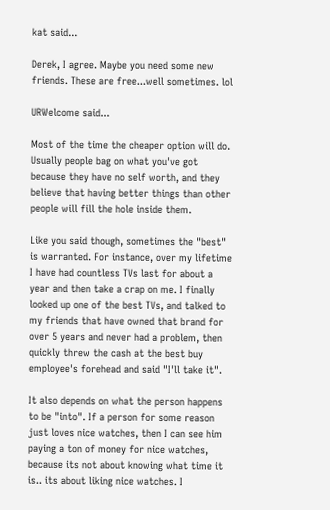kat said...

Derek, I agree. Maybe you need some new friends. These are free...well sometimes. lol

URWelcome said...

Most of the time the cheaper option will do. Usually people bag on what you've got because they have no self worth, and they believe that having better things than other people will fill the hole inside them.

Like you said though, sometimes the "best" is warranted. For instance, over my lifetime I have had countless TVs last for about a year and then take a crap on me. I finally looked up one of the best TVs, and talked to my friends that have owned that brand for over 5 years and never had a problem, then quickly threw the cash at the best buy employee's forehead and said "I'll take it".

It also depends on what the person happens to be "into". If a person for some reason just loves nice watches, then I can see him paying a ton of money for nice watches, because its not about knowing what time it is.. its about liking nice watches. I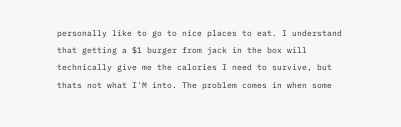personally like to go to nice places to eat. I understand that getting a $1 burger from jack in the box will technically give me the calories I need to survive, but thats not what I'M into. The problem comes in when some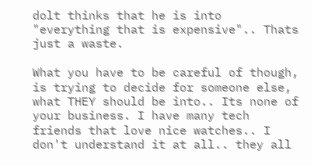dolt thinks that he is into "everything that is expensive".. Thats just a waste.

What you have to be careful of though, is trying to decide for someone else, what THEY should be into.. Its none of your business. I have many tech friends that love nice watches.. I don't understand it at all.. they all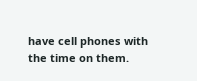have cell phones with the time on them.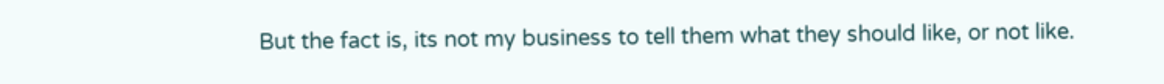But the fact is, its not my business to tell them what they should like, or not like.